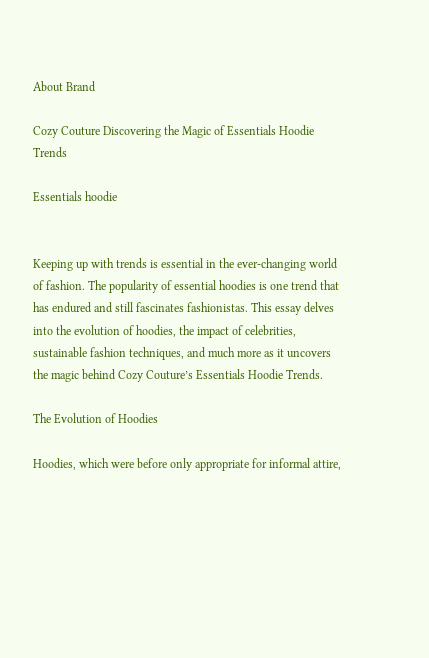About Brand

Cozy Couture Discovering the Magic of Essentials Hoodie Trends

Essentials hoodie


Keeping up with trends is essential in the ever-changing world of fashion. The popularity of essential hoodies is one trend that has endured and still fascinates fashionistas. This essay delves into the evolution of hoodies, the impact of celebrities, sustainable fashion techniques, and much more as it uncovers the magic behind Cozy Couture’s Essentials Hoodie Trends.

The Evolution of Hoodies

Hoodies, which were before only appropriate for informal attire,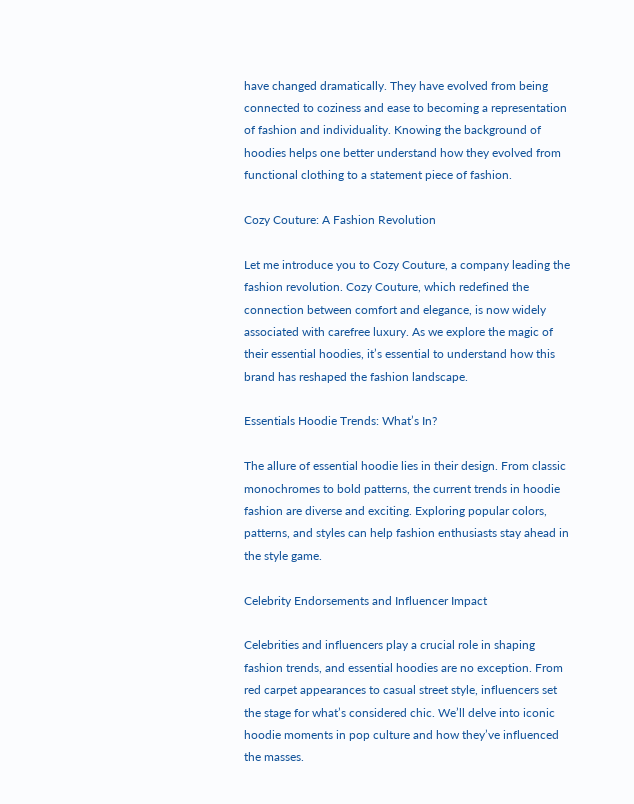have changed dramatically. They have evolved from being connected to coziness and ease to becoming a representation of fashion and individuality. Knowing the background of hoodies helps one better understand how they evolved from functional clothing to a statement piece of fashion.

Cozy Couture: A Fashion Revolution

Let me introduce you to Cozy Couture, a company leading the fashion revolution. Cozy Couture, which redefined the connection between comfort and elegance, is now widely associated with carefree luxury. As we explore the magic of their essential hoodies, it’s essential to understand how this brand has reshaped the fashion landscape.

Essentials Hoodie Trends: What’s In?

The allure of essential hoodie lies in their design. From classic monochromes to bold patterns, the current trends in hoodie fashion are diverse and exciting. Exploring popular colors, patterns, and styles can help fashion enthusiasts stay ahead in the style game.

Celebrity Endorsements and Influencer Impact

Celebrities and influencers play a crucial role in shaping fashion trends, and essential hoodies are no exception. From red carpet appearances to casual street style, influencers set the stage for what’s considered chic. We’ll delve into iconic hoodie moments in pop culture and how they’ve influenced the masses.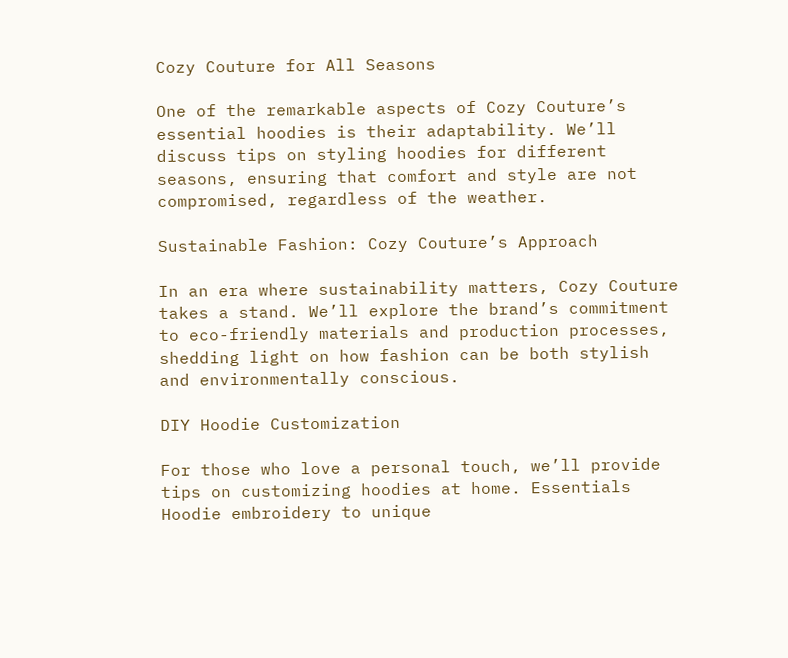Cozy Couture for All Seasons

One of the remarkable aspects of Cozy Couture’s essential hoodies is their adaptability. We’ll discuss tips on styling hoodies for different seasons, ensuring that comfort and style are not compromised, regardless of the weather.

Sustainable Fashion: Cozy Couture’s Approach

In an era where sustainability matters, Cozy Couture takes a stand. We’ll explore the brand’s commitment to eco-friendly materials and production processes, shedding light on how fashion can be both stylish and environmentally conscious.

DIY Hoodie Customization

For those who love a personal touch, we’ll provide tips on customizing hoodies at home. Essentials Hoodie embroidery to unique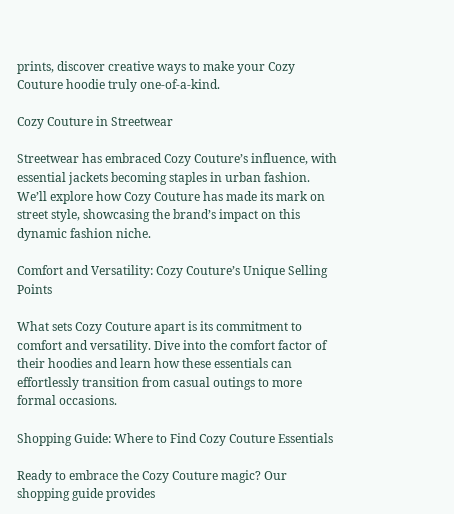prints, discover creative ways to make your Cozy Couture hoodie truly one-of-a-kind.

Cozy Couture in Streetwear

Streetwear has embraced Cozy Couture’s influence, with essential jackets becoming staples in urban fashion. We’ll explore how Cozy Couture has made its mark on street style, showcasing the brand’s impact on this dynamic fashion niche.

Comfort and Versatility: Cozy Couture’s Unique Selling Points

What sets Cozy Couture apart is its commitment to comfort and versatility. Dive into the comfort factor of their hoodies and learn how these essentials can effortlessly transition from casual outings to more formal occasions.

Shopping Guide: Where to Find Cozy Couture Essentials

Ready to embrace the Cozy Couture magic? Our shopping guide provides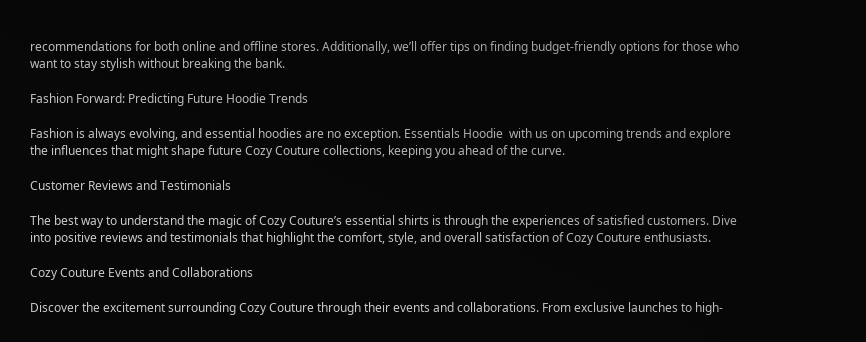recommendations for both online and offline stores. Additionally, we’ll offer tips on finding budget-friendly options for those who want to stay stylish without breaking the bank.

Fashion Forward: Predicting Future Hoodie Trends

Fashion is always evolving, and essential hoodies are no exception. Essentials Hoodie  with us on upcoming trends and explore the influences that might shape future Cozy Couture collections, keeping you ahead of the curve.

Customer Reviews and Testimonials

The best way to understand the magic of Cozy Couture’s essential shirts is through the experiences of satisfied customers. Dive into positive reviews and testimonials that highlight the comfort, style, and overall satisfaction of Cozy Couture enthusiasts.

Cozy Couture Events and Collaborations

Discover the excitement surrounding Cozy Couture through their events and collaborations. From exclusive launches to high-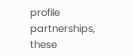profile partnerships, these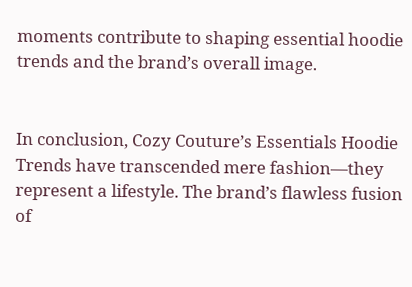moments contribute to shaping essential hoodie trends and the brand’s overall image.


In conclusion, Cozy Couture’s Essentials Hoodie Trends have transcended mere fashion—they represent a lifestyle. The brand’s flawless fusion of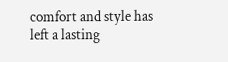comfort and style has left a lasting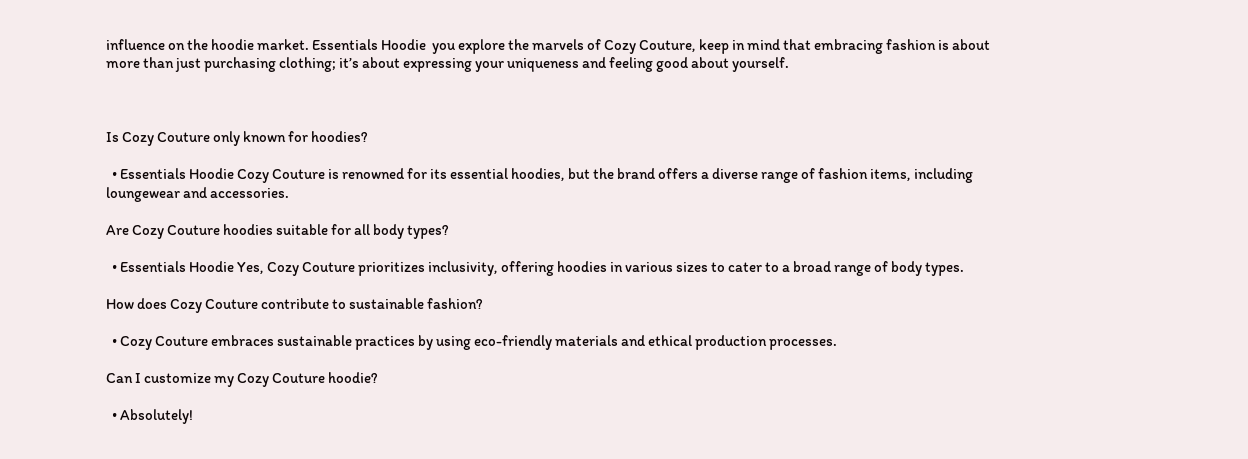influence on the hoodie market. Essentials Hoodie  you explore the marvels of Cozy Couture, keep in mind that embracing fashion is about more than just purchasing clothing; it’s about expressing your uniqueness and feeling good about yourself.



Is Cozy Couture only known for hoodies?

  • Essentials Hoodie Cozy Couture is renowned for its essential hoodies, but the brand offers a diverse range of fashion items, including loungewear and accessories.

Are Cozy Couture hoodies suitable for all body types?

  • Essentials Hoodie Yes, Cozy Couture prioritizes inclusivity, offering hoodies in various sizes to cater to a broad range of body types.

How does Cozy Couture contribute to sustainable fashion?

  • Cozy Couture embraces sustainable practices by using eco-friendly materials and ethical production processes.

Can I customize my Cozy Couture hoodie?

  • Absolutely!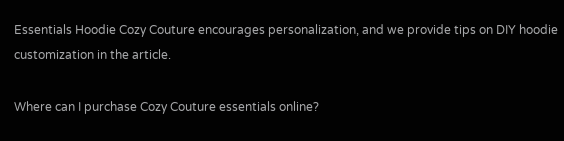Essentials Hoodie Cozy Couture encourages personalization, and we provide tips on DIY hoodie customization in the article.

Where can I purchase Cozy Couture essentials online?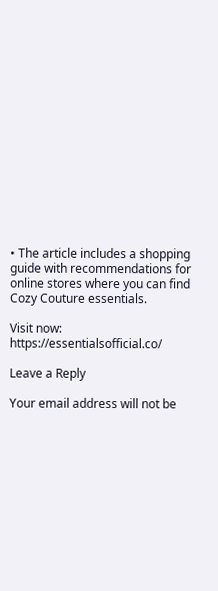• The article includes a shopping guide with recommendations for online stores where you can find Cozy Couture essentials.

Visit now: https://essentialsofficial.co/

Leave a Reply

Your email address will not be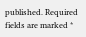published. Required fields are marked *